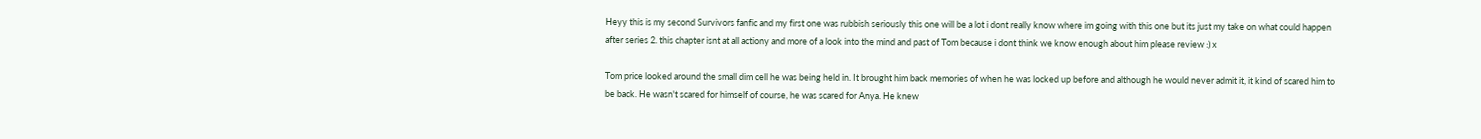Heyy this is my second Survivors fanfic and my first one was rubbish seriously this one will be a lot i dont really know where im going with this one but its just my take on what could happen after series 2. this chapter isnt at all actiony and more of a look into the mind and past of Tom because i dont think we know enough about him please review :) x

Tom price looked around the small dim cell he was being held in. It brought him back memories of when he was locked up before and although he would never admit it, it kind of scared him to be back. He wasn't scared for himself of course, he was scared for Anya. He knew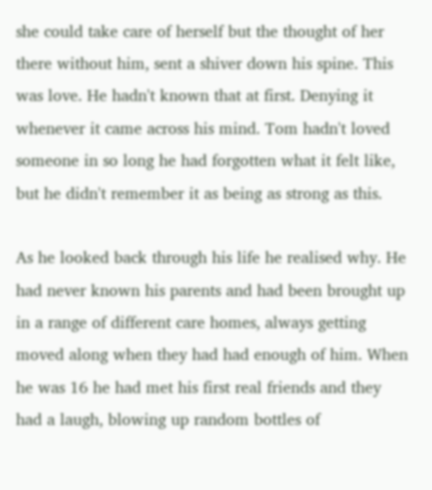she could take care of herself but the thought of her there without him, sent a shiver down his spine. This was love. He hadn't known that at first. Denying it whenever it came across his mind. Tom hadn't loved someone in so long he had forgotten what it felt like, but he didn't remember it as being as strong as this.

As he looked back through his life he realised why. He had never known his parents and had been brought up in a range of different care homes, always getting moved along when they had had enough of him. When he was 16 he had met his first real friends and they had a laugh, blowing up random bottles of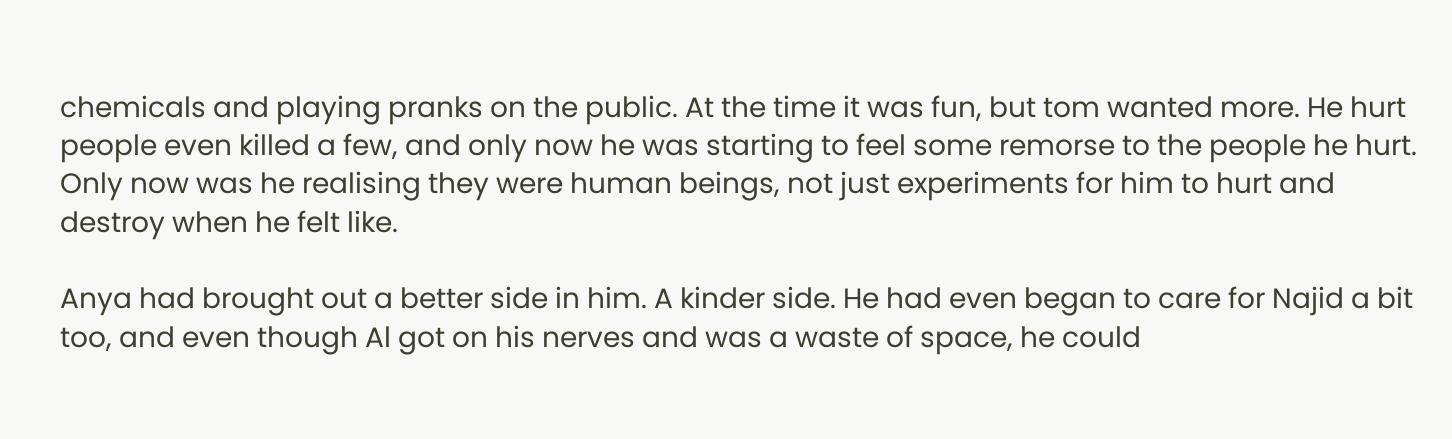chemicals and playing pranks on the public. At the time it was fun, but tom wanted more. He hurt people even killed a few, and only now he was starting to feel some remorse to the people he hurt. Only now was he realising they were human beings, not just experiments for him to hurt and destroy when he felt like.

Anya had brought out a better side in him. A kinder side. He had even began to care for Najid a bit too, and even though Al got on his nerves and was a waste of space, he could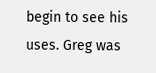begin to see his uses. Greg was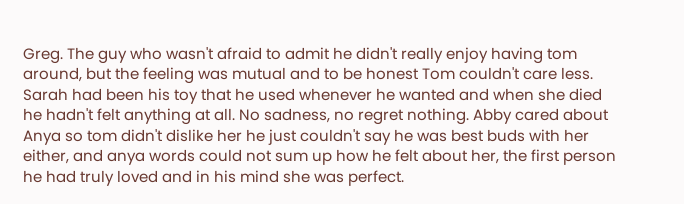Greg. The guy who wasn't afraid to admit he didn't really enjoy having tom around, but the feeling was mutual and to be honest Tom couldn't care less. Sarah had been his toy that he used whenever he wanted and when she died he hadn't felt anything at all. No sadness, no regret nothing. Abby cared about Anya so tom didn't dislike her he just couldn't say he was best buds with her either, and anya words could not sum up how he felt about her, the first person he had truly loved and in his mind she was perfect.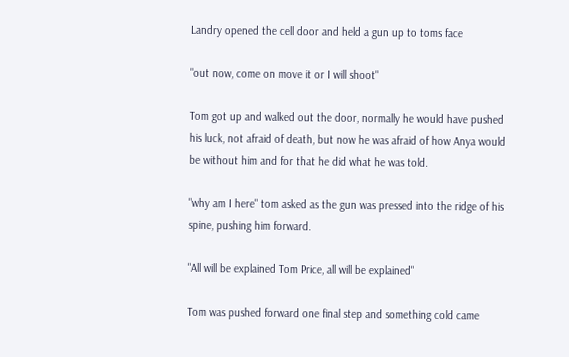Landry opened the cell door and held a gun up to toms face

"out now, come on move it or I will shoot"

Tom got up and walked out the door, normally he would have pushed his luck, not afraid of death, but now he was afraid of how Anya would be without him and for that he did what he was told.

"why am I here" tom asked as the gun was pressed into the ridge of his spine, pushing him forward.

"All will be explained Tom Price, all will be explained"

Tom was pushed forward one final step and something cold came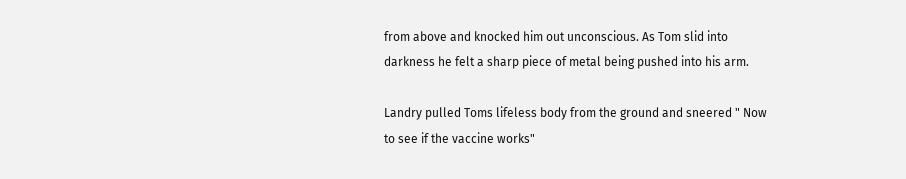from above and knocked him out unconscious. As Tom slid into darkness he felt a sharp piece of metal being pushed into his arm.

Landry pulled Toms lifeless body from the ground and sneered " Now to see if the vaccine works"